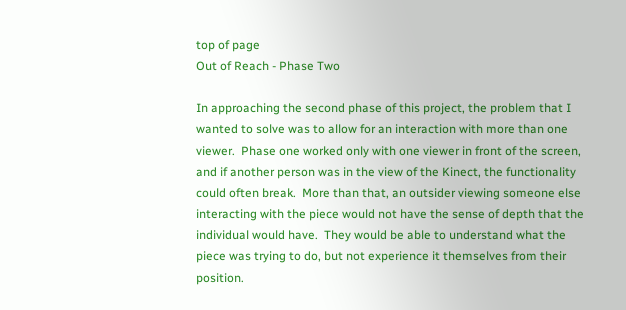top of page
Out of Reach - Phase Two

In approaching the second phase of this project, the problem that I wanted to solve was to allow for an interaction with more than one viewer.  Phase one worked only with one viewer in front of the screen, and if another person was in the view of the Kinect, the functionality could often break.  More than that, an outsider viewing someone else interacting with the piece would not have the sense of depth that the individual would have.  They would be able to understand what the piece was trying to do, but not experience it themselves from their position.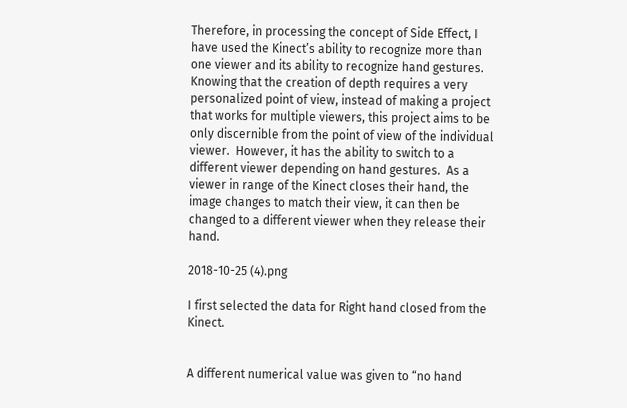Therefore, in processing the concept of Side Effect, I have used the Kinect’s ability to recognize more than one viewer and its ability to recognize hand gestures.  Knowing that the creation of depth requires a very personalized point of view, instead of making a project that works for multiple viewers, this project aims to be only discernible from the point of view of the individual viewer.  However, it has the ability to switch to a different viewer depending on hand gestures.  As a viewer in range of the Kinect closes their hand, the image changes to match their view, it can then be changed to a different viewer when they release their hand.

2018-10-25 (4).png

I first selected the data for Right hand closed from the Kinect.


A different numerical value was given to “no hand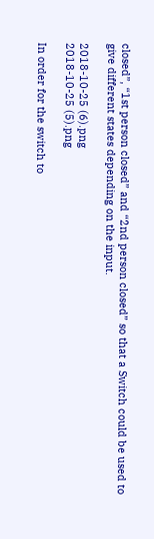closed”, “1st person closed” and “2nd person closed” so that a Switch could be used to give different states depending on the input.

2018-10-25 (6).png
2018-10-25 (5).png

In order for the switch to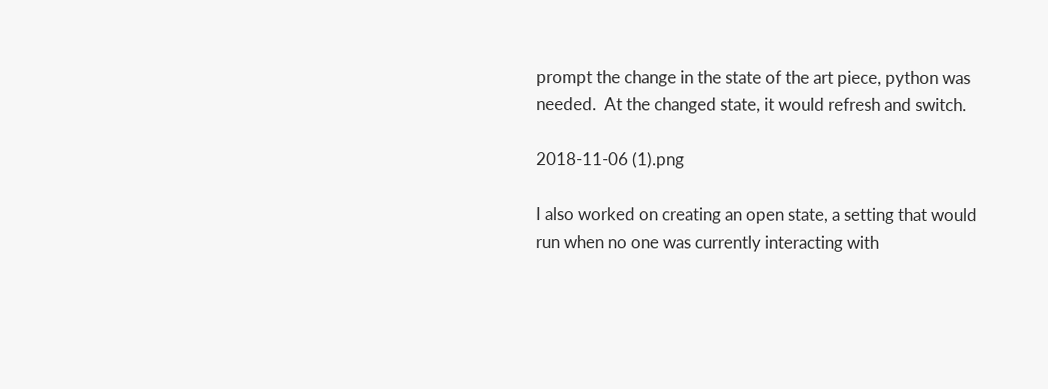prompt the change in the state of the art piece, python was needed.  At the changed state, it would refresh and switch.

2018-11-06 (1).png

I also worked on creating an open state, a setting that would run when no one was currently interacting with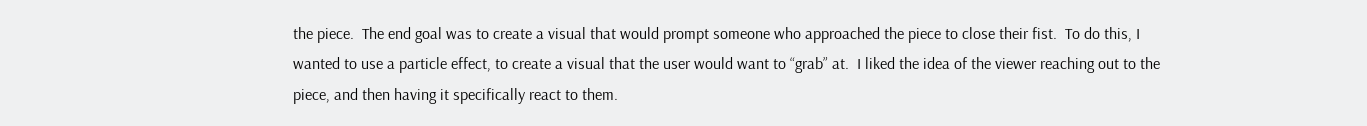the piece.  The end goal was to create a visual that would prompt someone who approached the piece to close their fist.  To do this, I wanted to use a particle effect, to create a visual that the user would want to “grab” at.  I liked the idea of the viewer reaching out to the piece, and then having it specifically react to them.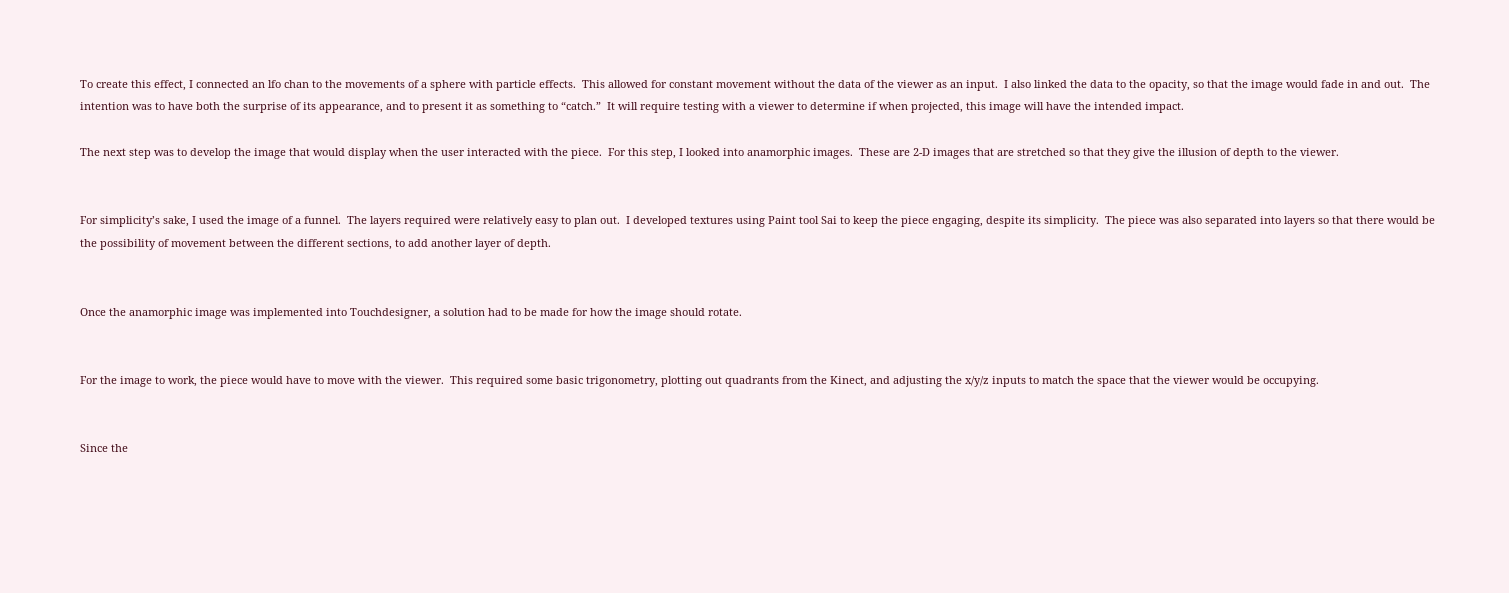To create this effect, I connected an lfo chan to the movements of a sphere with particle effects.  This allowed for constant movement without the data of the viewer as an input.  I also linked the data to the opacity, so that the image would fade in and out.  The intention was to have both the surprise of its appearance, and to present it as something to “catch.”  It will require testing with a viewer to determine if when projected, this image will have the intended impact.

The next step was to develop the image that would display when the user interacted with the piece.  For this step, I looked into anamorphic images.  These are 2-D images that are stretched so that they give the illusion of depth to the viewer.


For simplicity’s sake, I used the image of a funnel.  The layers required were relatively easy to plan out.  I developed textures using Paint tool Sai to keep the piece engaging, despite its simplicity.  The piece was also separated into layers so that there would be the possibility of movement between the different sections, to add another layer of depth.


Once the anamorphic image was implemented into Touchdesigner, a solution had to be made for how the image should rotate.


For the image to work, the piece would have to move with the viewer.  This required some basic trigonometry, plotting out quadrants from the Kinect, and adjusting the x/y/z inputs to match the space that the viewer would be occupying.


Since the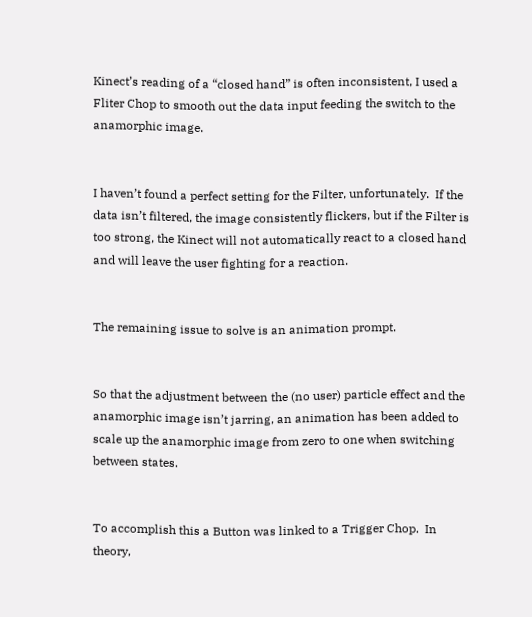Kinect’s reading of a “closed hand” is often inconsistent, I used a Fliter Chop to smooth out the data input feeding the switch to the anamorphic image.


I haven’t found a perfect setting for the Filter, unfortunately.  If the data isn’t filtered, the image consistently flickers, but if the Filter is too strong, the Kinect will not automatically react to a closed hand and will leave the user fighting for a reaction.


The remaining issue to solve is an animation prompt.


So that the adjustment between the (no user) particle effect and the anamorphic image isn’t jarring, an animation has been added to scale up the anamorphic image from zero to one when switching between states.


To accomplish this a Button was linked to a Trigger Chop.  In theory,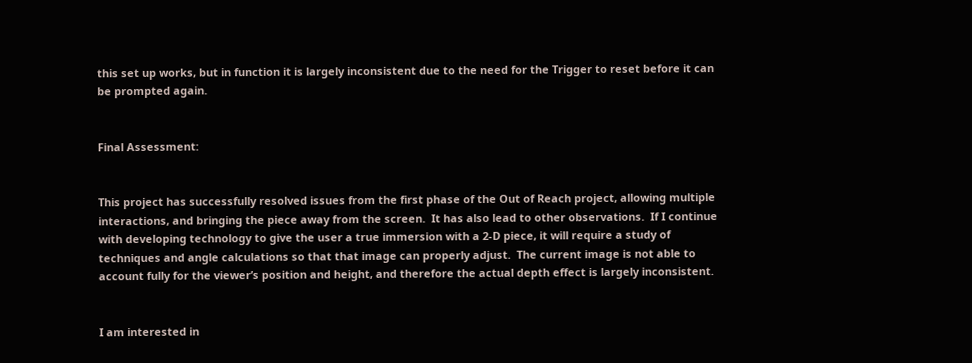this set up works, but in function it is largely inconsistent due to the need for the Trigger to reset before it can be prompted again.


Final Assessment:


This project has successfully resolved issues from the first phase of the Out of Reach project, allowing multiple interactions, and bringing the piece away from the screen.  It has also lead to other observations.  If I continue with developing technology to give the user a true immersion with a 2-D piece, it will require a study of techniques and angle calculations so that that image can properly adjust.  The current image is not able to account fully for the viewer’s position and height, and therefore the actual depth effect is largely inconsistent.


I am interested in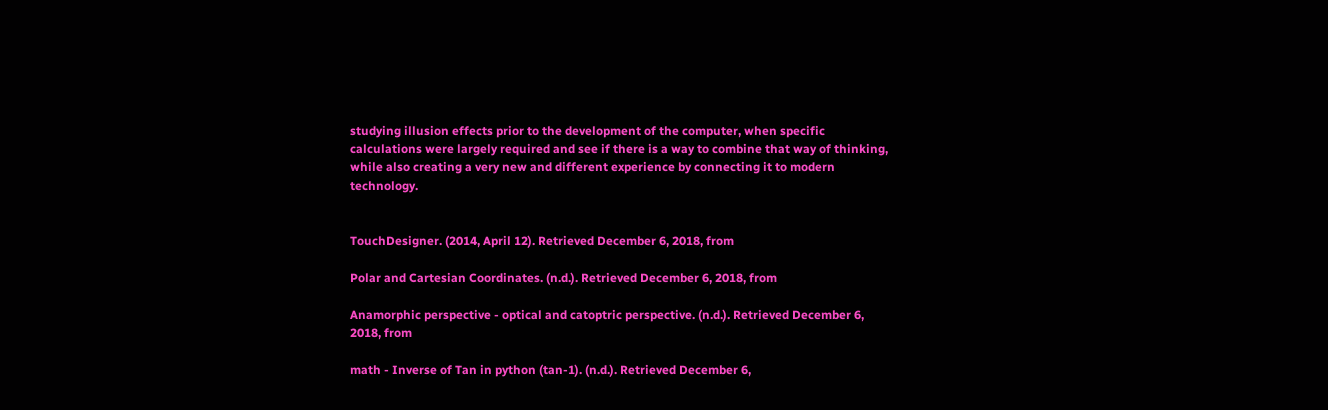studying illusion effects prior to the development of the computer, when specific calculations were largely required and see if there is a way to combine that way of thinking, while also creating a very new and different experience by connecting it to modern technology.


TouchDesigner. (2014, April 12). Retrieved December 6, 2018, from

Polar and Cartesian Coordinates. (n.d.). Retrieved December 6, 2018, from

Anamorphic perspective - optical and catoptric perspective. (n.d.). Retrieved December 6, 2018, from

math - Inverse of Tan in python (tan-1). (n.d.). Retrieved December 6,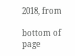2018, from

bottom of page